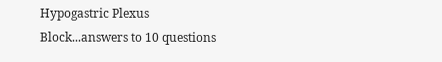Hypogastric Plexus Block...answers to 10 questions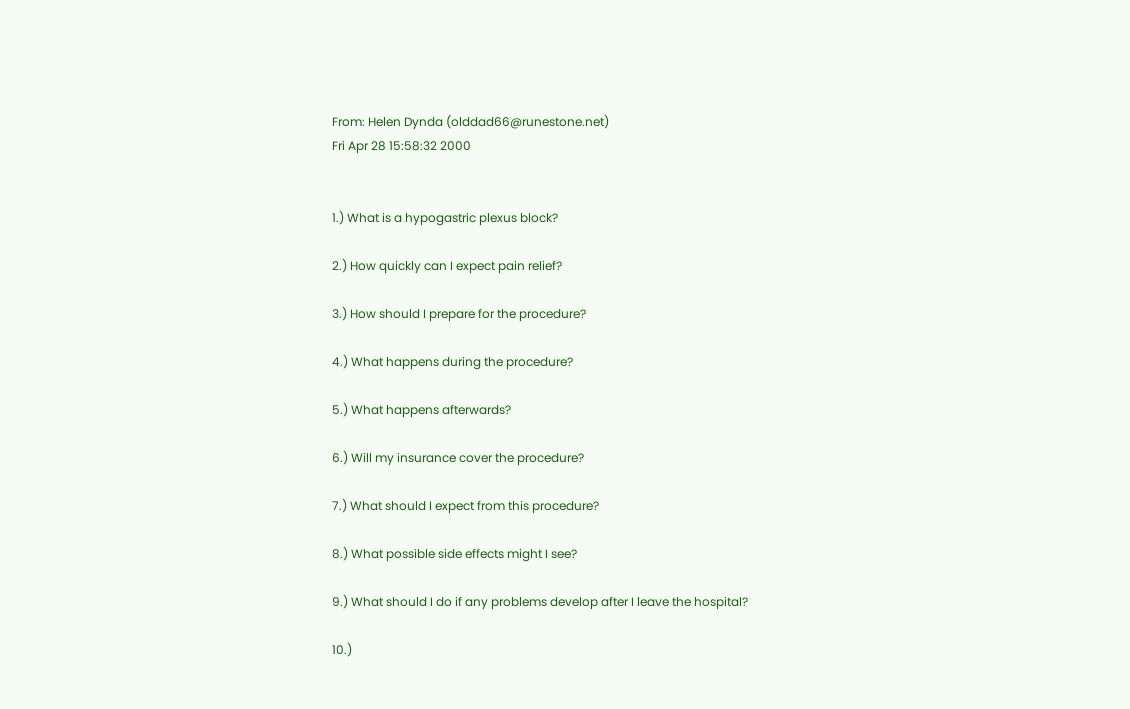From: Helen Dynda (olddad66@runestone.net)
Fri Apr 28 15:58:32 2000


1.) What is a hypogastric plexus block?

2.) How quickly can I expect pain relief?

3.) How should I prepare for the procedure?

4.) What happens during the procedure?

5.) What happens afterwards?

6.) Will my insurance cover the procedure?

7.) What should I expect from this procedure?

8.) What possible side effects might I see?

9.) What should I do if any problems develop after I leave the hospital?

10.)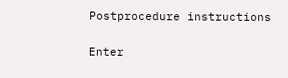Postprocedure instructions


Enter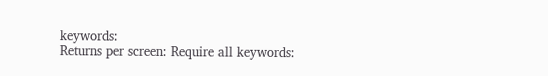keywords:
Returns per screen: Require all keywords: